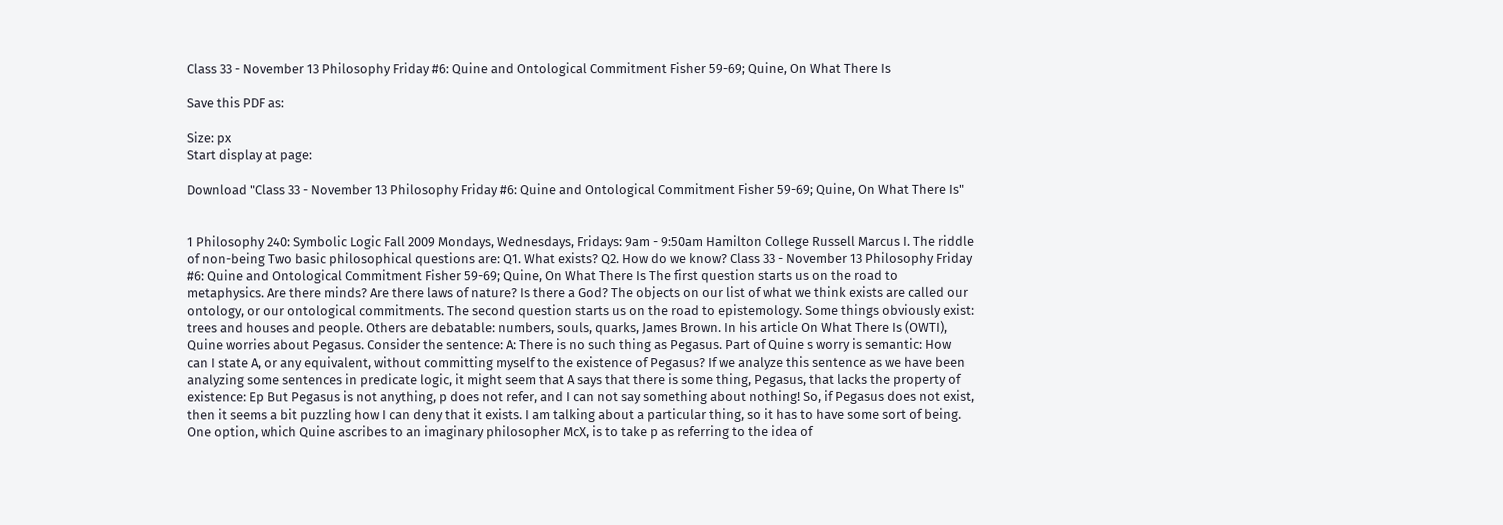Class 33 - November 13 Philosophy Friday #6: Quine and Ontological Commitment Fisher 59-69; Quine, On What There Is

Save this PDF as:

Size: px
Start display at page:

Download "Class 33 - November 13 Philosophy Friday #6: Quine and Ontological Commitment Fisher 59-69; Quine, On What There Is"


1 Philosophy 240: Symbolic Logic Fall 2009 Mondays, Wednesdays, Fridays: 9am - 9:50am Hamilton College Russell Marcus I. The riddle of non-being Two basic philosophical questions are: Q1. What exists? Q2. How do we know? Class 33 - November 13 Philosophy Friday #6: Quine and Ontological Commitment Fisher 59-69; Quine, On What There Is The first question starts us on the road to metaphysics. Are there minds? Are there laws of nature? Is there a God? The objects on our list of what we think exists are called our ontology, or our ontological commitments. The second question starts us on the road to epistemology. Some things obviously exist: trees and houses and people. Others are debatable: numbers, souls, quarks, James Brown. In his article On What There Is (OWTI), Quine worries about Pegasus. Consider the sentence: A: There is no such thing as Pegasus. Part of Quine s worry is semantic: How can I state A, or any equivalent, without committing myself to the existence of Pegasus? If we analyze this sentence as we have been analyzing some sentences in predicate logic, it might seem that A says that there is some thing, Pegasus, that lacks the property of existence: Ep But Pegasus is not anything, p does not refer, and I can not say something about nothing! So, if Pegasus does not exist, then it seems a bit puzzling how I can deny that it exists. I am talking about a particular thing, so it has to have some sort of being. One option, which Quine ascribes to an imaginary philosopher McX, is to take p as referring to the idea of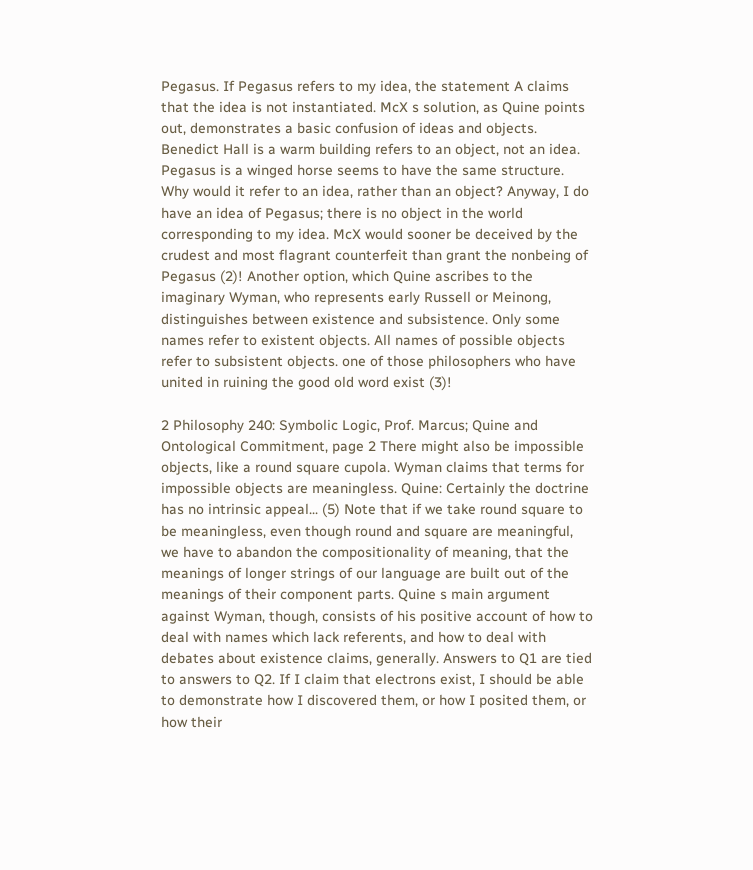Pegasus. If Pegasus refers to my idea, the statement A claims that the idea is not instantiated. McX s solution, as Quine points out, demonstrates a basic confusion of ideas and objects. Benedict Hall is a warm building refers to an object, not an idea. Pegasus is a winged horse seems to have the same structure. Why would it refer to an idea, rather than an object? Anyway, I do have an idea of Pegasus; there is no object in the world corresponding to my idea. McX would sooner be deceived by the crudest and most flagrant counterfeit than grant the nonbeing of Pegasus (2)! Another option, which Quine ascribes to the imaginary Wyman, who represents early Russell or Meinong, distinguishes between existence and subsistence. Only some names refer to existent objects. All names of possible objects refer to subsistent objects. one of those philosophers who have united in ruining the good old word exist (3)!

2 Philosophy 240: Symbolic Logic, Prof. Marcus; Quine and Ontological Commitment, page 2 There might also be impossible objects, like a round square cupola. Wyman claims that terms for impossible objects are meaningless. Quine: Certainly the doctrine has no intrinsic appeal... (5) Note that if we take round square to be meaningless, even though round and square are meaningful, we have to abandon the compositionality of meaning, that the meanings of longer strings of our language are built out of the meanings of their component parts. Quine s main argument against Wyman, though, consists of his positive account of how to deal with names which lack referents, and how to deal with debates about existence claims, generally. Answers to Q1 are tied to answers to Q2. If I claim that electrons exist, I should be able to demonstrate how I discovered them, or how I posited them, or how their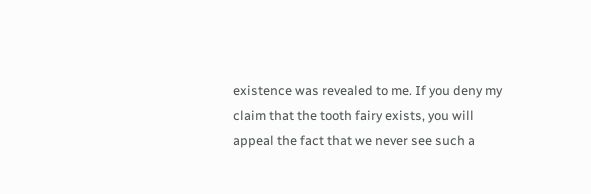existence was revealed to me. If you deny my claim that the tooth fairy exists, you will appeal the fact that we never see such a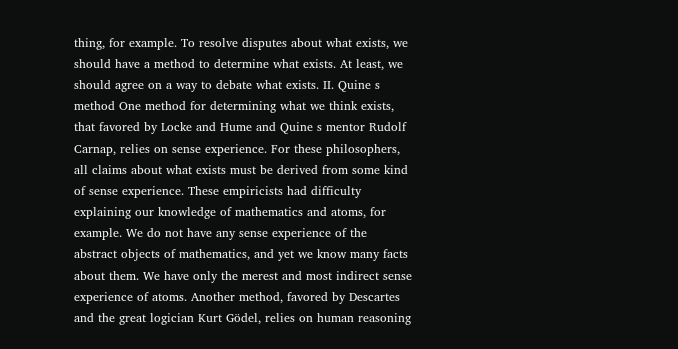thing, for example. To resolve disputes about what exists, we should have a method to determine what exists. At least, we should agree on a way to debate what exists. II. Quine s method One method for determining what we think exists, that favored by Locke and Hume and Quine s mentor Rudolf Carnap, relies on sense experience. For these philosophers, all claims about what exists must be derived from some kind of sense experience. These empiricists had difficulty explaining our knowledge of mathematics and atoms, for example. We do not have any sense experience of the abstract objects of mathematics, and yet we know many facts about them. We have only the merest and most indirect sense experience of atoms. Another method, favored by Descartes and the great logician Kurt Gödel, relies on human reasoning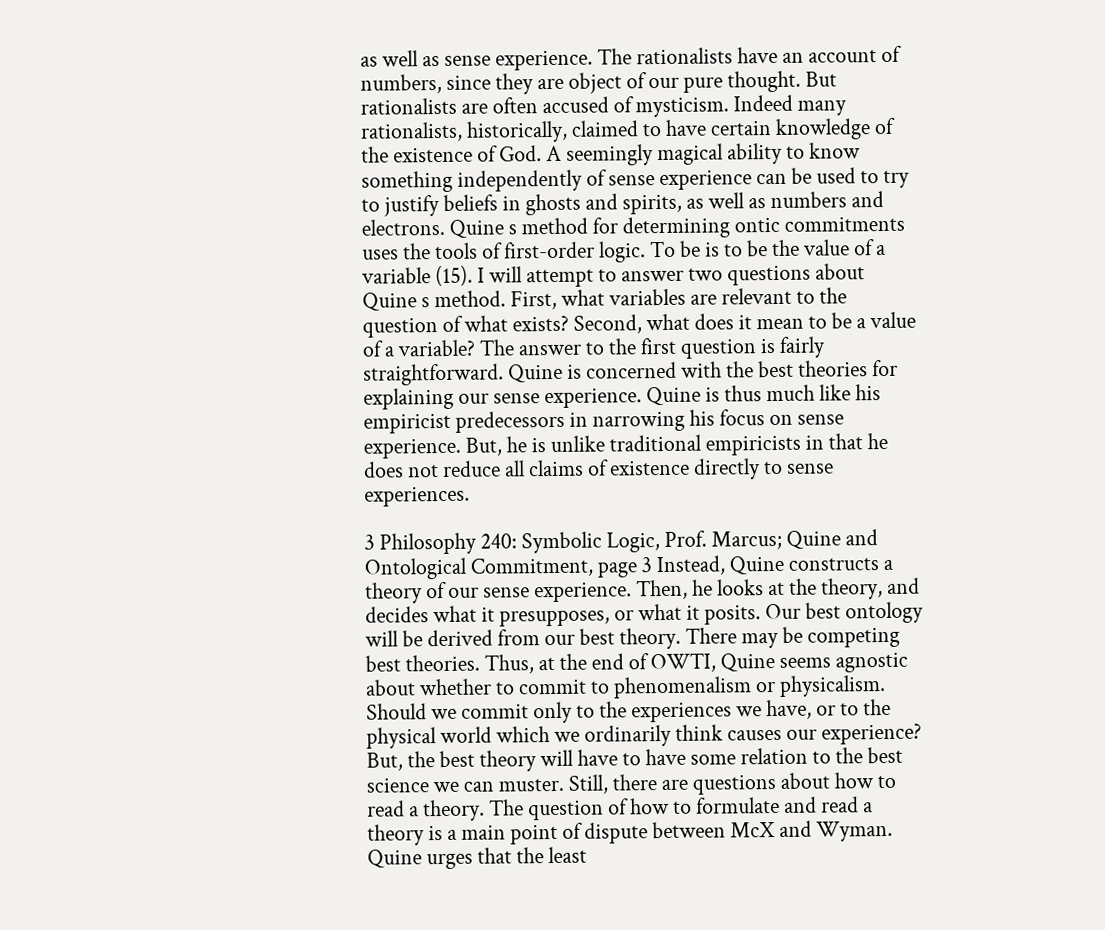as well as sense experience. The rationalists have an account of numbers, since they are object of our pure thought. But rationalists are often accused of mysticism. Indeed many rationalists, historically, claimed to have certain knowledge of the existence of God. A seemingly magical ability to know something independently of sense experience can be used to try to justify beliefs in ghosts and spirits, as well as numbers and electrons. Quine s method for determining ontic commitments uses the tools of first-order logic. To be is to be the value of a variable (15). I will attempt to answer two questions about Quine s method. First, what variables are relevant to the question of what exists? Second, what does it mean to be a value of a variable? The answer to the first question is fairly straightforward. Quine is concerned with the best theories for explaining our sense experience. Quine is thus much like his empiricist predecessors in narrowing his focus on sense experience. But, he is unlike traditional empiricists in that he does not reduce all claims of existence directly to sense experiences.

3 Philosophy 240: Symbolic Logic, Prof. Marcus; Quine and Ontological Commitment, page 3 Instead, Quine constructs a theory of our sense experience. Then, he looks at the theory, and decides what it presupposes, or what it posits. Our best ontology will be derived from our best theory. There may be competing best theories. Thus, at the end of OWTI, Quine seems agnostic about whether to commit to phenomenalism or physicalism. Should we commit only to the experiences we have, or to the physical world which we ordinarily think causes our experience? But, the best theory will have to have some relation to the best science we can muster. Still, there are questions about how to read a theory. The question of how to formulate and read a theory is a main point of dispute between McX and Wyman. Quine urges that the least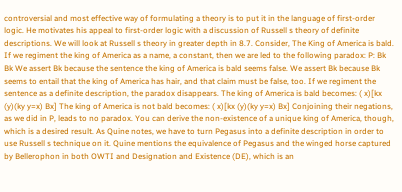controversial and most effective way of formulating a theory is to put it in the language of first-order logic. He motivates his appeal to first-order logic with a discussion of Russell s theory of definite descriptions. We will look at Russell s theory in greater depth in 8.7. Consider, The King of America is bald. If we regiment the king of America as a name, a constant, then we are led to the following paradox: P: Bk Bk We assert Bk because the sentence the king of America is bald seems false. We assert Bk because Bk seems to entail that the king of America has hair, and that claim must be false, too. If we regiment the sentence as a definite description, the paradox disappears. The king of America is bald becomes: ( x)[kx (y)(ky y=x) Bx] The king of America is not bald becomes: ( x)[kx (y)(ky y=x) Bx] Conjoining their negations, as we did in P, leads to no paradox. You can derive the non-existence of a unique king of America, though, which is a desired result. As Quine notes, we have to turn Pegasus into a definite description in order to use Russell s technique on it. Quine mentions the equivalence of Pegasus and the winged horse captured by Bellerophon in both OWTI and Designation and Existence (DE), which is an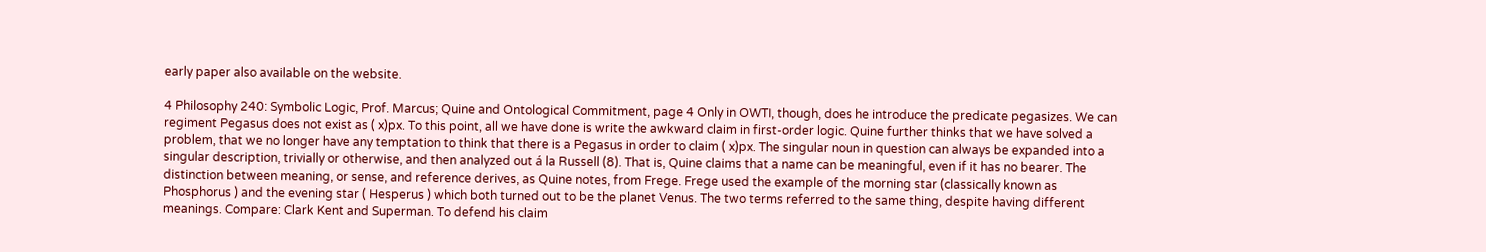early paper also available on the website.

4 Philosophy 240: Symbolic Logic, Prof. Marcus; Quine and Ontological Commitment, page 4 Only in OWTI, though, does he introduce the predicate pegasizes. We can regiment Pegasus does not exist as ( x)px. To this point, all we have done is write the awkward claim in first-order logic. Quine further thinks that we have solved a problem, that we no longer have any temptation to think that there is a Pegasus in order to claim ( x)px. The singular noun in question can always be expanded into a singular description, trivially or otherwise, and then analyzed out á la Russell (8). That is, Quine claims that a name can be meaningful, even if it has no bearer. The distinction between meaning, or sense, and reference derives, as Quine notes, from Frege. Frege used the example of the morning star (classically known as Phosphorus ) and the evening star ( Hesperus ) which both turned out to be the planet Venus. The two terms referred to the same thing, despite having different meanings. Compare: Clark Kent and Superman. To defend his claim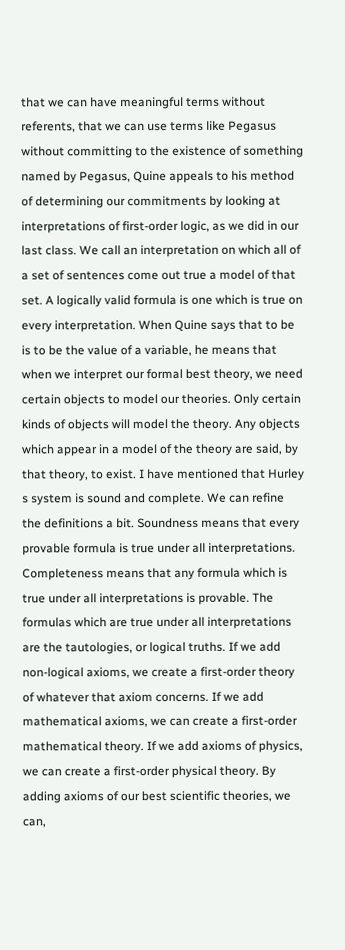that we can have meaningful terms without referents, that we can use terms like Pegasus without committing to the existence of something named by Pegasus, Quine appeals to his method of determining our commitments by looking at interpretations of first-order logic, as we did in our last class. We call an interpretation on which all of a set of sentences come out true a model of that set. A logically valid formula is one which is true on every interpretation. When Quine says that to be is to be the value of a variable, he means that when we interpret our formal best theory, we need certain objects to model our theories. Only certain kinds of objects will model the theory. Any objects which appear in a model of the theory are said, by that theory, to exist. I have mentioned that Hurley s system is sound and complete. We can refine the definitions a bit. Soundness means that every provable formula is true under all interpretations. Completeness means that any formula which is true under all interpretations is provable. The formulas which are true under all interpretations are the tautologies, or logical truths. If we add non-logical axioms, we create a first-order theory of whatever that axiom concerns. If we add mathematical axioms, we can create a first-order mathematical theory. If we add axioms of physics, we can create a first-order physical theory. By adding axioms of our best scientific theories, we can,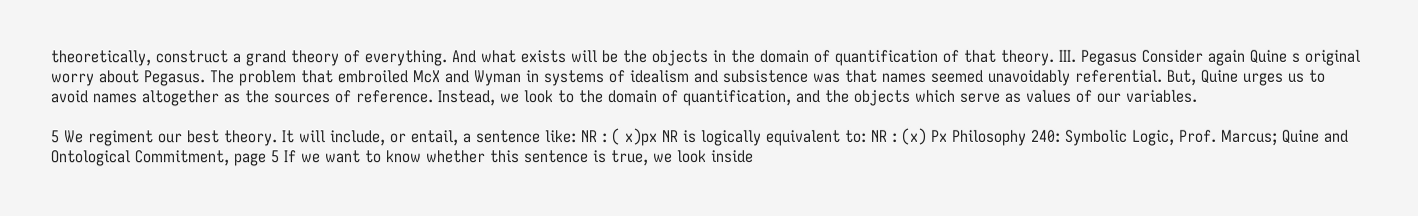theoretically, construct a grand theory of everything. And what exists will be the objects in the domain of quantification of that theory. III. Pegasus Consider again Quine s original worry about Pegasus. The problem that embroiled McX and Wyman in systems of idealism and subsistence was that names seemed unavoidably referential. But, Quine urges us to avoid names altogether as the sources of reference. Instead, we look to the domain of quantification, and the objects which serve as values of our variables.

5 We regiment our best theory. It will include, or entail, a sentence like: NR : ( x)px NR is logically equivalent to: NR : (x) Px Philosophy 240: Symbolic Logic, Prof. Marcus; Quine and Ontological Commitment, page 5 If we want to know whether this sentence is true, we look inside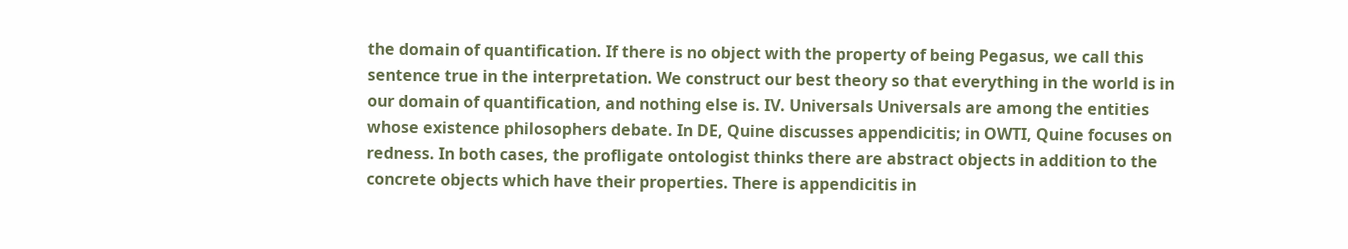the domain of quantification. If there is no object with the property of being Pegasus, we call this sentence true in the interpretation. We construct our best theory so that everything in the world is in our domain of quantification, and nothing else is. IV. Universals Universals are among the entities whose existence philosophers debate. In DE, Quine discusses appendicitis; in OWTI, Quine focuses on redness. In both cases, the profligate ontologist thinks there are abstract objects in addition to the concrete objects which have their properties. There is appendicitis in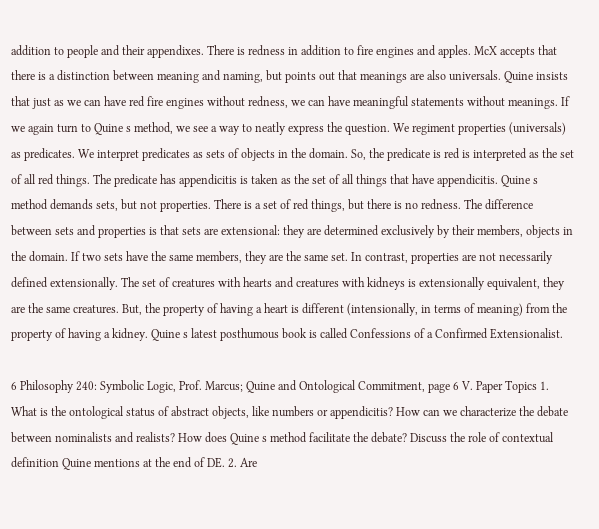addition to people and their appendixes. There is redness in addition to fire engines and apples. McX accepts that there is a distinction between meaning and naming, but points out that meanings are also universals. Quine insists that just as we can have red fire engines without redness, we can have meaningful statements without meanings. If we again turn to Quine s method, we see a way to neatly express the question. We regiment properties (universals) as predicates. We interpret predicates as sets of objects in the domain. So, the predicate is red is interpreted as the set of all red things. The predicate has appendicitis is taken as the set of all things that have appendicitis. Quine s method demands sets, but not properties. There is a set of red things, but there is no redness. The difference between sets and properties is that sets are extensional: they are determined exclusively by their members, objects in the domain. If two sets have the same members, they are the same set. In contrast, properties are not necessarily defined extensionally. The set of creatures with hearts and creatures with kidneys is extensionally equivalent, they are the same creatures. But, the property of having a heart is different (intensionally, in terms of meaning) from the property of having a kidney. Quine s latest posthumous book is called Confessions of a Confirmed Extensionalist.

6 Philosophy 240: Symbolic Logic, Prof. Marcus; Quine and Ontological Commitment, page 6 V. Paper Topics 1. What is the ontological status of abstract objects, like numbers or appendicitis? How can we characterize the debate between nominalists and realists? How does Quine s method facilitate the debate? Discuss the role of contextual definition Quine mentions at the end of DE. 2. Are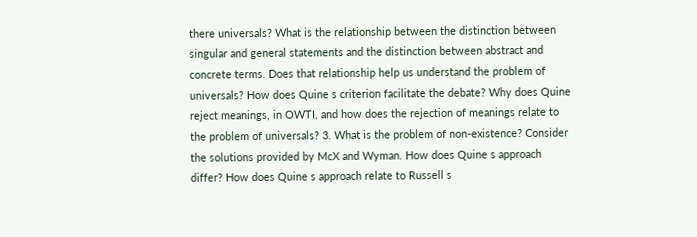there universals? What is the relationship between the distinction between singular and general statements and the distinction between abstract and concrete terms. Does that relationship help us understand the problem of universals? How does Quine s criterion facilitate the debate? Why does Quine reject meanings, in OWTI, and how does the rejection of meanings relate to the problem of universals? 3. What is the problem of non-existence? Consider the solutions provided by McX and Wyman. How does Quine s approach differ? How does Quine s approach relate to Russell s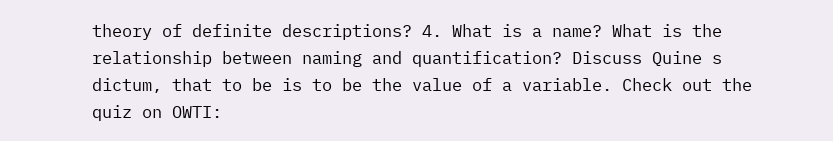theory of definite descriptions? 4. What is a name? What is the relationship between naming and quantification? Discuss Quine s dictum, that to be is to be the value of a variable. Check out the quiz on OWTI: